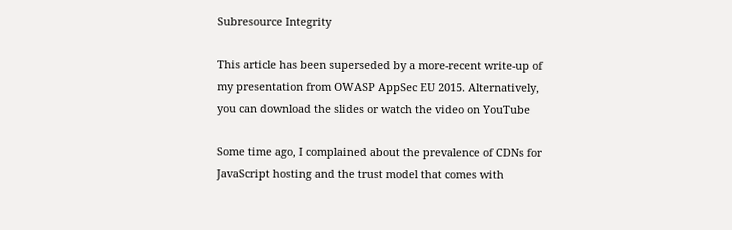Subresource Integrity

This article has been superseded by a more-recent write-up of my presentation from OWASP AppSec EU 2015. Alternatively, you can download the slides or watch the video on YouTube

Some time ago, I complained about the prevalence of CDNs for JavaScript hosting and the trust model that comes with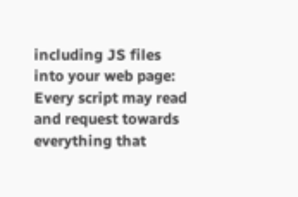including JS files into your web page: Every script may read and request towards everything that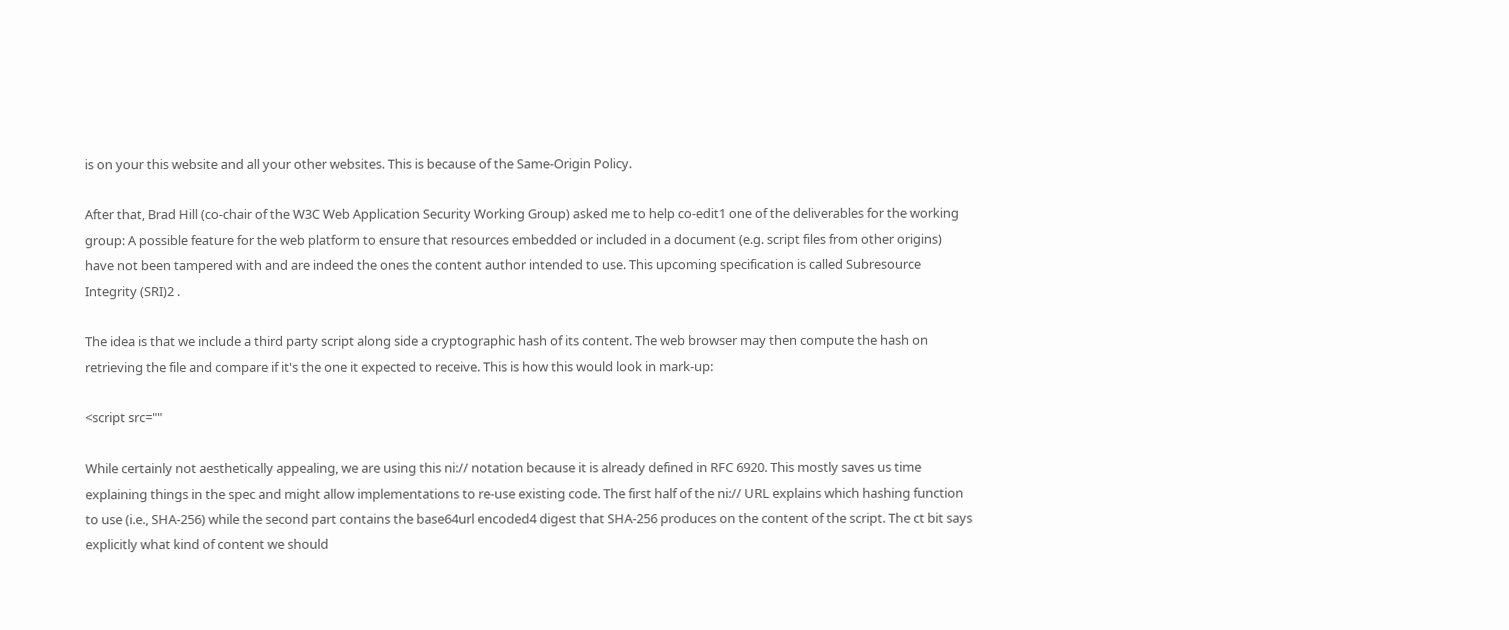is on your this website and all your other websites. This is because of the Same-Origin Policy.

After that, Brad Hill (co-chair of the W3C Web Application Security Working Group) asked me to help co-edit1 one of the deliverables for the working group: A possible feature for the web platform to ensure that resources embedded or included in a document (e.g. script files from other origins) have not been tampered with and are indeed the ones the content author intended to use. This upcoming specification is called Subresource Integrity (SRI)2 .

The idea is that we include a third party script along side a cryptographic hash of its content. The web browser may then compute the hash on retrieving the file and compare if it's the one it expected to receive. This is how this would look in mark-up:

<script src=""

While certainly not aesthetically appealing, we are using this ni:// notation because it is already defined in RFC 6920. This mostly saves us time explaining things in the spec and might allow implementations to re-use existing code. The first half of the ni:// URL explains which hashing function to use (i.e., SHA-256) while the second part contains the base64url encoded4 digest that SHA-256 produces on the content of the script. The ct bit says explicitly what kind of content we should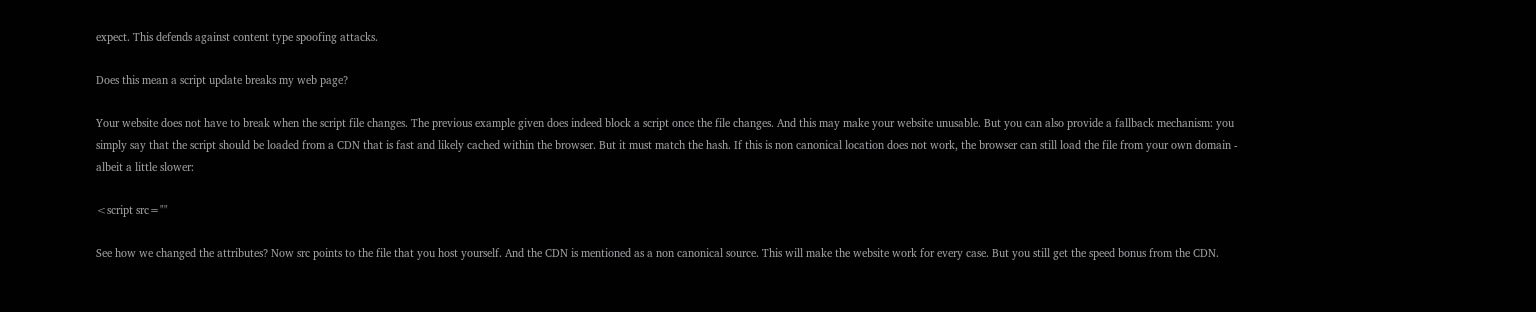expect. This defends against content type spoofing attacks.

Does this mean a script update breaks my web page?

Your website does not have to break when the script file changes. The previous example given does indeed block a script once the file changes. And this may make your website unusable. But you can also provide a fallback mechanism: you simply say that the script should be loaded from a CDN that is fast and likely cached within the browser. But it must match the hash. If this is non canonical location does not work, the browser can still load the file from your own domain - albeit a little slower:

<script src=""

See how we changed the attributes? Now src points to the file that you host yourself. And the CDN is mentioned as a non canonical source. This will make the website work for every case. But you still get the speed bonus from the CDN.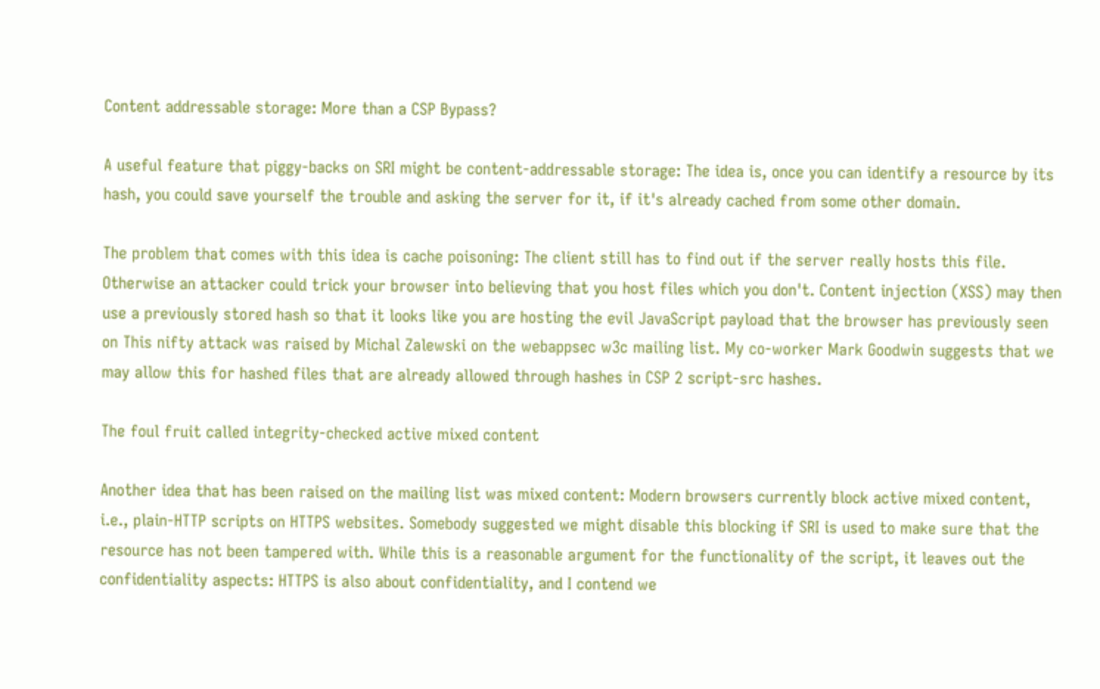Content addressable storage: More than a CSP Bypass?

A useful feature that piggy-backs on SRI might be content-addressable storage: The idea is, once you can identify a resource by its hash, you could save yourself the trouble and asking the server for it, if it's already cached from some other domain.

The problem that comes with this idea is cache poisoning: The client still has to find out if the server really hosts this file. Otherwise an attacker could trick your browser into believing that you host files which you don't. Content injection (XSS) may then use a previously stored hash so that it looks like you are hosting the evil JavaScript payload that the browser has previously seen on This nifty attack was raised by Michal Zalewski on the webappsec w3c mailing list. My co-worker Mark Goodwin suggests that we may allow this for hashed files that are already allowed through hashes in CSP 2 script-src hashes.

The foul fruit called integrity-checked active mixed content

Another idea that has been raised on the mailing list was mixed content: Modern browsers currently block active mixed content, i.e., plain-HTTP scripts on HTTPS websites. Somebody suggested we might disable this blocking if SRI is used to make sure that the resource has not been tampered with. While this is a reasonable argument for the functionality of the script, it leaves out the confidentiality aspects: HTTPS is also about confidentiality, and I contend we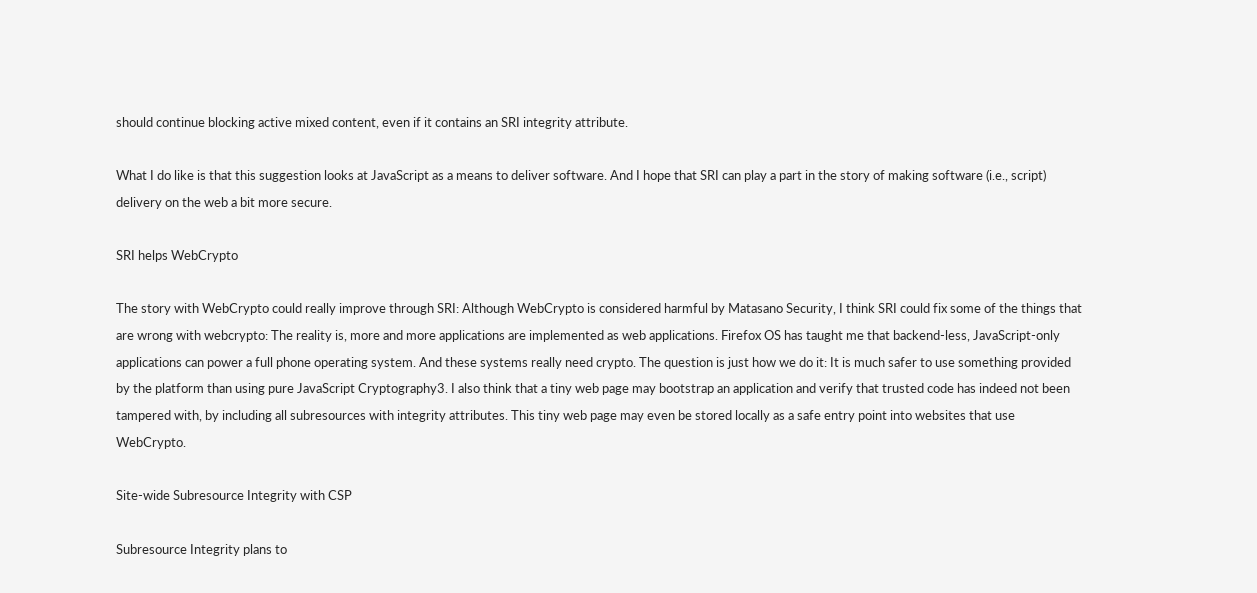should continue blocking active mixed content, even if it contains an SRI integrity attribute.

What I do like is that this suggestion looks at JavaScript as a means to deliver software. And I hope that SRI can play a part in the story of making software (i.e., script) delivery on the web a bit more secure.

SRI helps WebCrypto

The story with WebCrypto could really improve through SRI: Although WebCrypto is considered harmful by Matasano Security, I think SRI could fix some of the things that are wrong with webcrypto: The reality is, more and more applications are implemented as web applications. Firefox OS has taught me that backend-less, JavaScript-only applications can power a full phone operating system. And these systems really need crypto. The question is just how we do it: It is much safer to use something provided by the platform than using pure JavaScript Cryptography3. I also think that a tiny web page may bootstrap an application and verify that trusted code has indeed not been tampered with, by including all subresources with integrity attributes. This tiny web page may even be stored locally as a safe entry point into websites that use WebCrypto.

Site-wide Subresource Integrity with CSP

Subresource Integrity plans to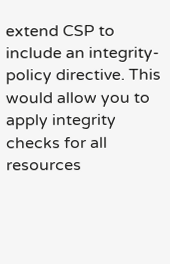extend CSP to include an integrity-policy directive. This would allow you to apply integrity checks for all resources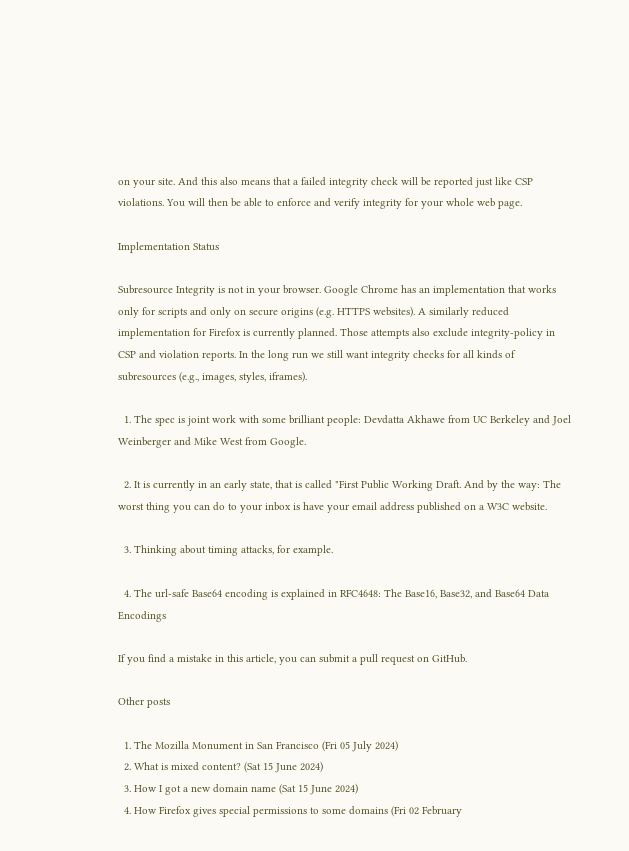on your site. And this also means that a failed integrity check will be reported just like CSP violations. You will then be able to enforce and verify integrity for your whole web page.

Implementation Status

Subresource Integrity is not in your browser. Google Chrome has an implementation that works only for scripts and only on secure origins (e.g. HTTPS websites). A similarly reduced implementation for Firefox is currently planned. Those attempts also exclude integrity-policy in CSP and violation reports. In the long run we still want integrity checks for all kinds of subresources (e.g., images, styles, iframes).

  1. The spec is joint work with some brilliant people: Devdatta Akhawe from UC Berkeley and Joel Weinberger and Mike West from Google.

  2. It is currently in an early state, that is called "First Public Working Draft. And by the way: The worst thing you can do to your inbox is have your email address published on a W3C website.

  3. Thinking about timing attacks, for example.

  4. The url-safe Base64 encoding is explained in RFC4648: The Base16, Base32, and Base64 Data Encodings

If you find a mistake in this article, you can submit a pull request on GitHub.

Other posts

  1. The Mozilla Monument in San Francisco (Fri 05 July 2024)
  2. What is mixed content? (Sat 15 June 2024)
  3. How I got a new domain name (Sat 15 June 2024)
  4. How Firefox gives special permissions to some domains (Fri 02 February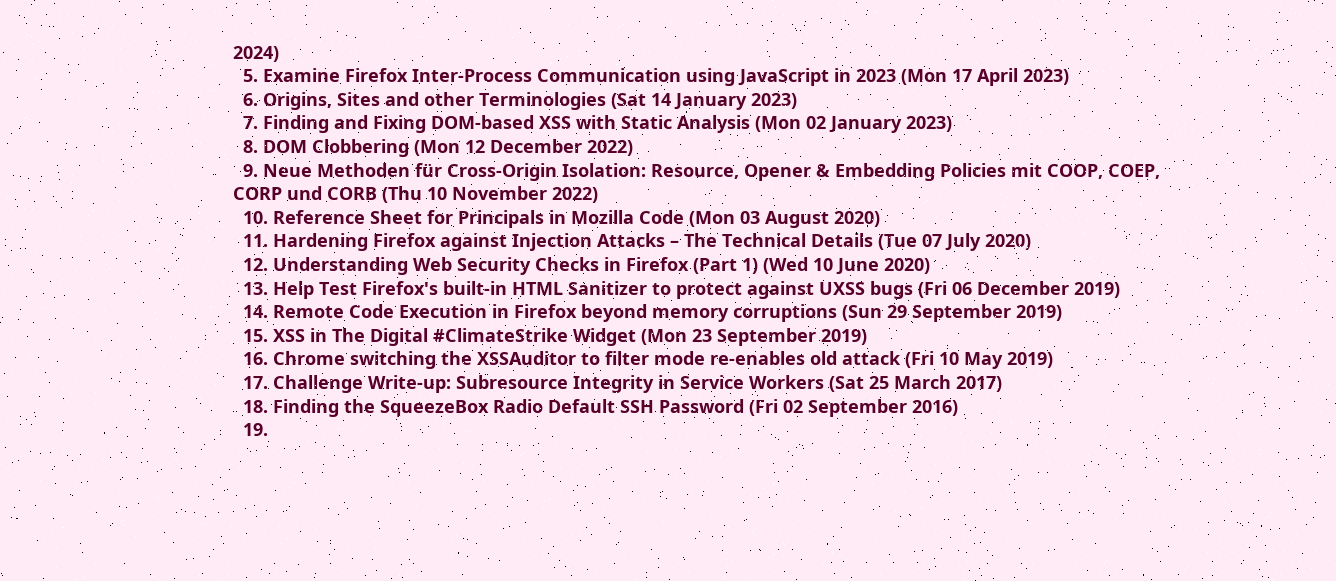2024)
  5. Examine Firefox Inter-Process Communication using JavaScript in 2023 (Mon 17 April 2023)
  6. Origins, Sites and other Terminologies (Sat 14 January 2023)
  7. Finding and Fixing DOM-based XSS with Static Analysis (Mon 02 January 2023)
  8. DOM Clobbering (Mon 12 December 2022)
  9. Neue Methoden für Cross-Origin Isolation: Resource, Opener & Embedding Policies mit COOP, COEP, CORP und CORB (Thu 10 November 2022)
  10. Reference Sheet for Principals in Mozilla Code (Mon 03 August 2020)
  11. Hardening Firefox against Injection Attacks – The Technical Details (Tue 07 July 2020)
  12. Understanding Web Security Checks in Firefox (Part 1) (Wed 10 June 2020)
  13. Help Test Firefox's built-in HTML Sanitizer to protect against UXSS bugs (Fri 06 December 2019)
  14. Remote Code Execution in Firefox beyond memory corruptions (Sun 29 September 2019)
  15. XSS in The Digital #ClimateStrike Widget (Mon 23 September 2019)
  16. Chrome switching the XSSAuditor to filter mode re-enables old attack (Fri 10 May 2019)
  17. Challenge Write-up: Subresource Integrity in Service Workers (Sat 25 March 2017)
  18. Finding the SqueezeBox Radio Default SSH Password (Fri 02 September 2016)
  19.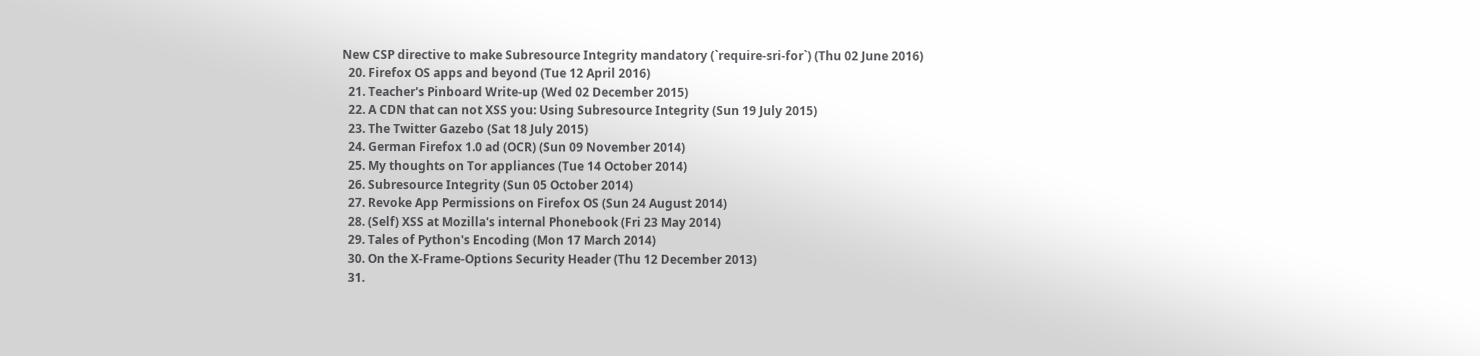New CSP directive to make Subresource Integrity mandatory (`require-sri-for`) (Thu 02 June 2016)
  20. Firefox OS apps and beyond (Tue 12 April 2016)
  21. Teacher's Pinboard Write-up (Wed 02 December 2015)
  22. A CDN that can not XSS you: Using Subresource Integrity (Sun 19 July 2015)
  23. The Twitter Gazebo (Sat 18 July 2015)
  24. German Firefox 1.0 ad (OCR) (Sun 09 November 2014)
  25. My thoughts on Tor appliances (Tue 14 October 2014)
  26. Subresource Integrity (Sun 05 October 2014)
  27. Revoke App Permissions on Firefox OS (Sun 24 August 2014)
  28. (Self) XSS at Mozilla's internal Phonebook (Fri 23 May 2014)
  29. Tales of Python's Encoding (Mon 17 March 2014)
  30. On the X-Frame-Options Security Header (Thu 12 December 2013)
  31.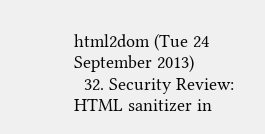html2dom (Tue 24 September 2013)
  32. Security Review: HTML sanitizer in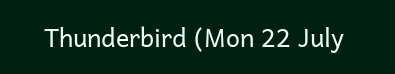Thunderbird (Mon 22 July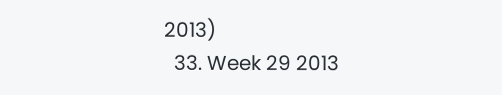2013)
  33. Week 29 2013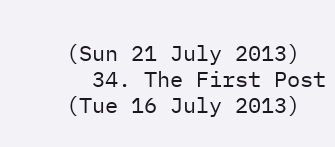(Sun 21 July 2013)
  34. The First Post (Tue 16 July 2013)